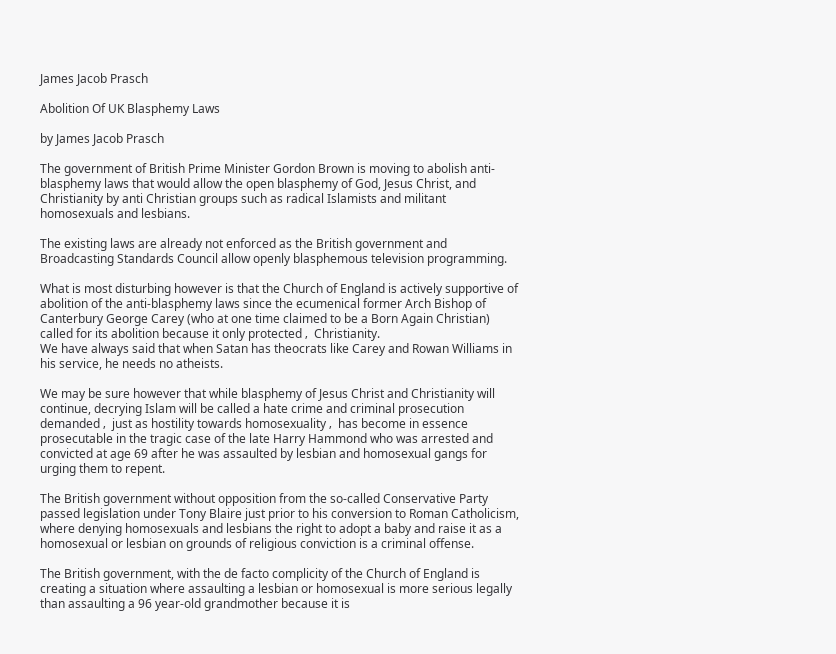James Jacob Prasch

Abolition Of UK Blasphemy Laws

by James Jacob Prasch

The government of British Prime Minister Gordon Brown is moving to abolish anti-blasphemy laws that would allow the open blasphemy of God, Jesus Christ, and Christianity by anti Christian groups such as radical Islamists and militant homosexuals and lesbians.

The existing laws are already not enforced as the British government and Broadcasting Standards Council allow openly blasphemous television programming.

What is most disturbing however is that the Church of England is actively supportive of abolition of the anti-blasphemy laws since the ecumenical former Arch Bishop of Canterbury George Carey (who at one time claimed to be a Born Again Christian) called for its abolition because it only protected ‚  Christianity.
We have always said that when Satan has theocrats like Carey and Rowan Williams in his service, he needs no atheists.

We may be sure however that while blasphemy of Jesus Christ and Christianity will continue, decrying Islam will be called a hate crime and criminal prosecution demanded ‚  just as hostility towards homosexuality ‚  has become in essence prosecutable in the tragic case of the late Harry Hammond who was arrested and convicted at age 69 after he was assaulted by lesbian and homosexual gangs for urging them to repent.

The British government without opposition from the so-called Conservative Party passed legislation under Tony Blaire just prior to his conversion to Roman Catholicism, where denying homosexuals and lesbians the right to adopt a baby and raise it as a homosexual or lesbian on grounds of religious conviction is a criminal offense.

The British government, with the de facto complicity of the Church of England is creating a situation where assaulting a lesbian or homosexual is more serious legally than assaulting a 96 year-old grandmother because it is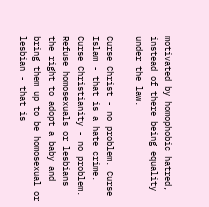motivated by homophobic hatred, instead of there being equality under the law.

Curse Christ - no problem. Curse Islam - that is a hate crime. Curse Christianity - no problem. Refuse homosexuals or lesbians the right to adopt a baby and bring them up to be homosexual or lesbian - that is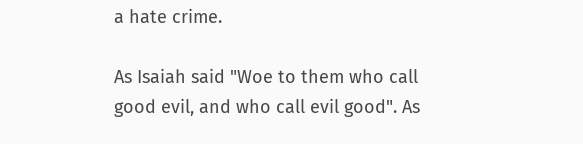a hate crime.

As Isaiah said "Woe to them who call good evil, and who call evil good". As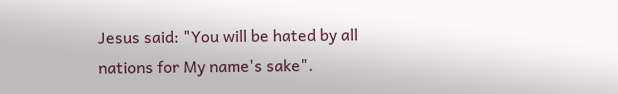Jesus said: "You will be hated by all nations for My name's sake".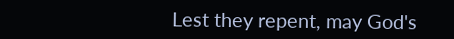Lest they repent, may God's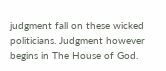judgment fall on these wicked politicians. Judgment however begins in The House of God.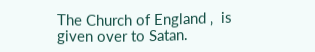The Church of England ‚  is given over to Satan.